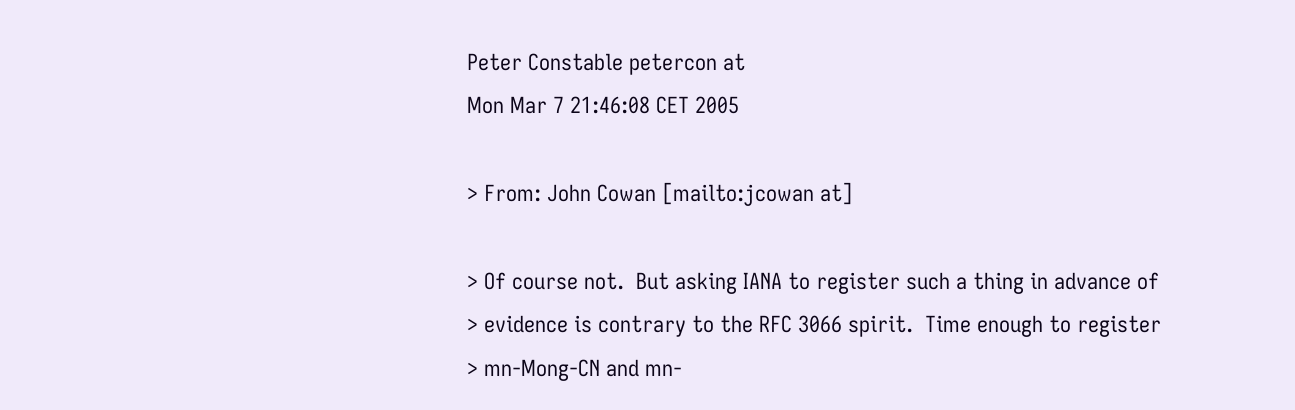Peter Constable petercon at
Mon Mar 7 21:46:08 CET 2005

> From: John Cowan [mailto:jcowan at]

> Of course not.  But asking IANA to register such a thing in advance of
> evidence is contrary to the RFC 3066 spirit.  Time enough to register
> mn-Mong-CN and mn-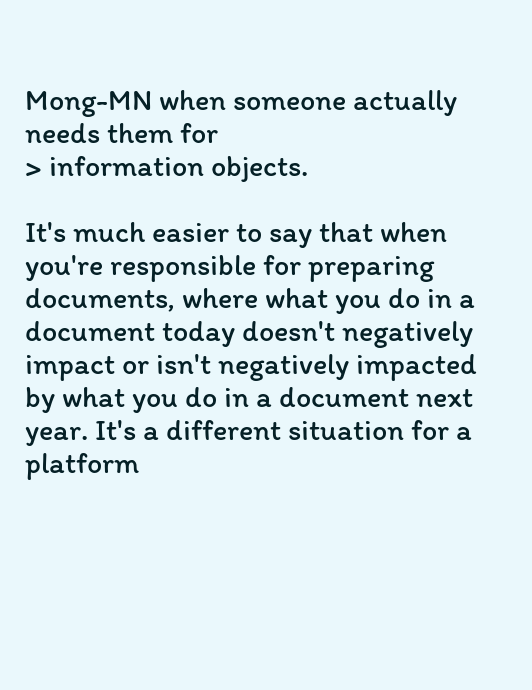Mong-MN when someone actually needs them for
> information objects.

It's much easier to say that when you're responsible for preparing
documents, where what you do in a document today doesn't negatively
impact or isn't negatively impacted by what you do in a document next
year. It's a different situation for a platform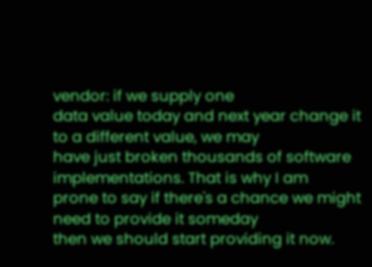vendor: if we supply one
data value today and next year change it to a different value, we may
have just broken thousands of software implementations. That is why I am
prone to say if there's a chance we might need to provide it someday
then we should start providing it now.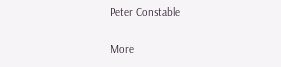Peter Constable

More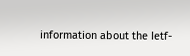information about the Ietf-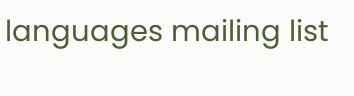languages mailing list